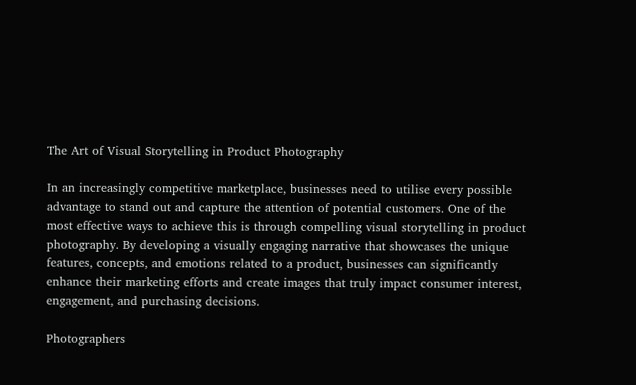The Art of Visual Storytelling in Product Photography

In an increasingly competitive marketplace, businesses need to utilise every possible advantage to stand out and capture the attention of potential customers. One of the most effective ways to achieve this is through compelling visual storytelling in product photography. By developing a visually engaging narrative that showcases the unique features, concepts, and emotions related to a product, businesses can significantly enhance their marketing efforts and create images that truly impact consumer interest, engagement, and purchasing decisions.

Photographers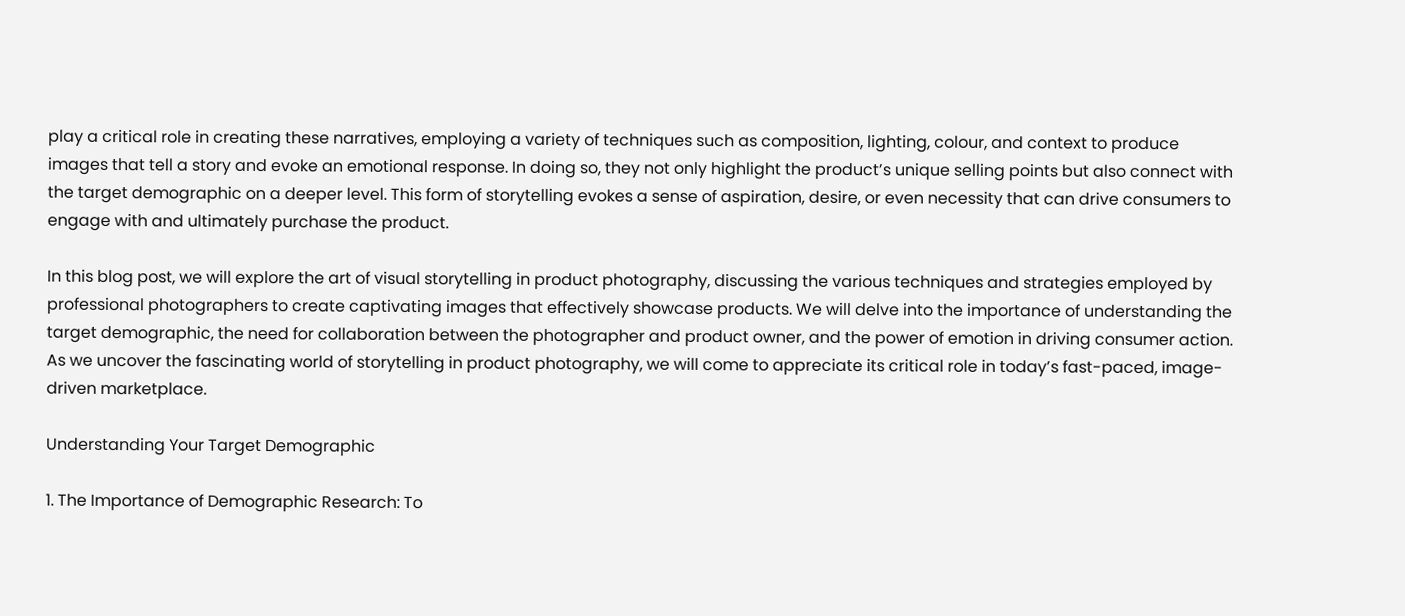play a critical role in creating these narratives, employing a variety of techniques such as composition, lighting, colour, and context to produce images that tell a story and evoke an emotional response. In doing so, they not only highlight the product’s unique selling points but also connect with the target demographic on a deeper level. This form of storytelling evokes a sense of aspiration, desire, or even necessity that can drive consumers to engage with and ultimately purchase the product.

In this blog post, we will explore the art of visual storytelling in product photography, discussing the various techniques and strategies employed by professional photographers to create captivating images that effectively showcase products. We will delve into the importance of understanding the target demographic, the need for collaboration between the photographer and product owner, and the power of emotion in driving consumer action. As we uncover the fascinating world of storytelling in product photography, we will come to appreciate its critical role in today’s fast-paced, image-driven marketplace.

Understanding Your Target Demographic

1. The Importance of Demographic Research: To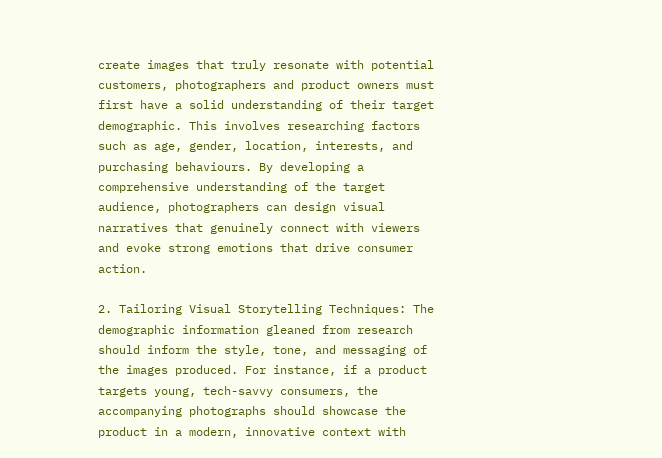create images that truly resonate with potential customers, photographers and product owners must first have a solid understanding of their target demographic. This involves researching factors such as age, gender, location, interests, and purchasing behaviours. By developing a comprehensive understanding of the target audience, photographers can design visual narratives that genuinely connect with viewers and evoke strong emotions that drive consumer action.

2. Tailoring Visual Storytelling Techniques: The demographic information gleaned from research should inform the style, tone, and messaging of the images produced. For instance, if a product targets young, tech-savvy consumers, the accompanying photographs should showcase the product in a modern, innovative context with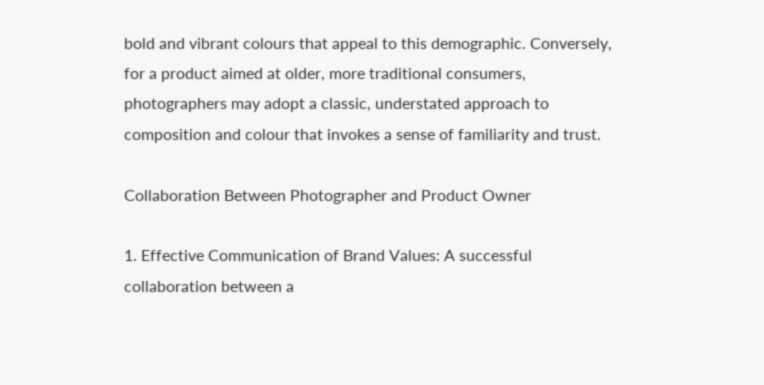bold and vibrant colours that appeal to this demographic. Conversely, for a product aimed at older, more traditional consumers, photographers may adopt a classic, understated approach to composition and colour that invokes a sense of familiarity and trust.

Collaboration Between Photographer and Product Owner

1. Effective Communication of Brand Values: A successful collaboration between a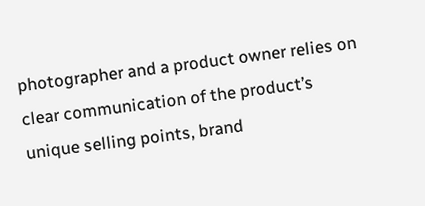photographer and a product owner relies on clear communication of the product’s unique selling points, brand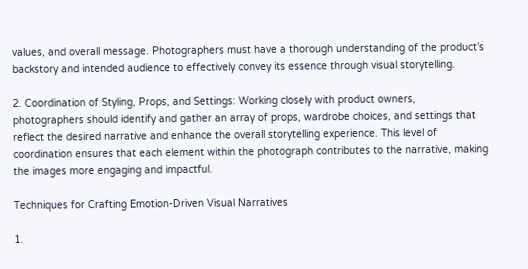values, and overall message. Photographers must have a thorough understanding of the product’s backstory and intended audience to effectively convey its essence through visual storytelling.

2. Coordination of Styling, Props, and Settings: Working closely with product owners, photographers should identify and gather an array of props, wardrobe choices, and settings that reflect the desired narrative and enhance the overall storytelling experience. This level of coordination ensures that each element within the photograph contributes to the narrative, making the images more engaging and impactful.

Techniques for Crafting Emotion-Driven Visual Narratives

1.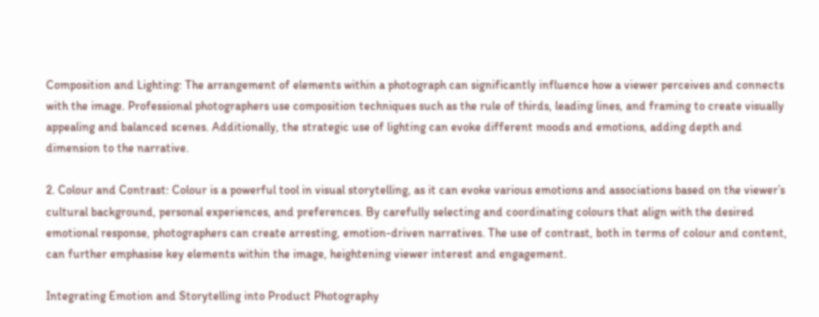Composition and Lighting: The arrangement of elements within a photograph can significantly influence how a viewer perceives and connects with the image. Professional photographers use composition techniques such as the rule of thirds, leading lines, and framing to create visually appealing and balanced scenes. Additionally, the strategic use of lighting can evoke different moods and emotions, adding depth and dimension to the narrative.

2. Colour and Contrast: Colour is a powerful tool in visual storytelling, as it can evoke various emotions and associations based on the viewer’s cultural background, personal experiences, and preferences. By carefully selecting and coordinating colours that align with the desired emotional response, photographers can create arresting, emotion-driven narratives. The use of contrast, both in terms of colour and content, can further emphasise key elements within the image, heightening viewer interest and engagement.

Integrating Emotion and Storytelling into Product Photography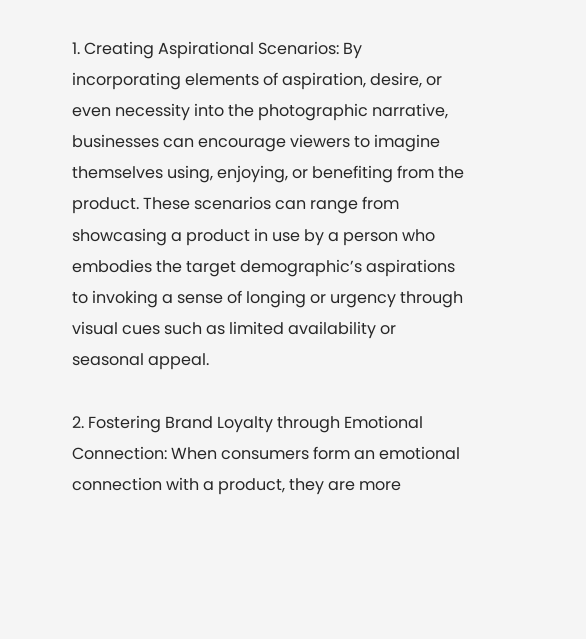1. Creating Aspirational Scenarios: By incorporating elements of aspiration, desire, or even necessity into the photographic narrative, businesses can encourage viewers to imagine themselves using, enjoying, or benefiting from the product. These scenarios can range from showcasing a product in use by a person who embodies the target demographic’s aspirations to invoking a sense of longing or urgency through visual cues such as limited availability or seasonal appeal.

2. Fostering Brand Loyalty through Emotional Connection: When consumers form an emotional connection with a product, they are more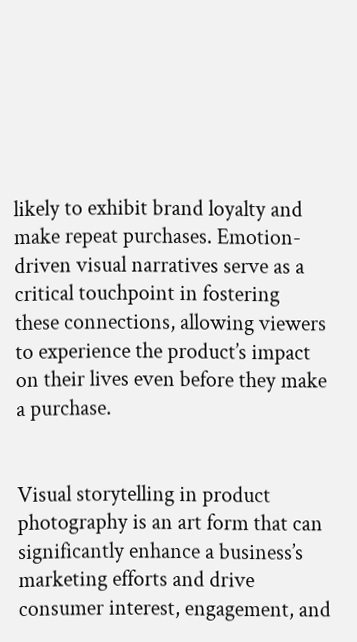likely to exhibit brand loyalty and make repeat purchases. Emotion-driven visual narratives serve as a critical touchpoint in fostering these connections, allowing viewers to experience the product’s impact on their lives even before they make a purchase.


Visual storytelling in product photography is an art form that can significantly enhance a business’s marketing efforts and drive consumer interest, engagement, and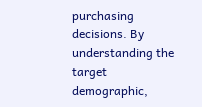purchasing decisions. By understanding the target demographic,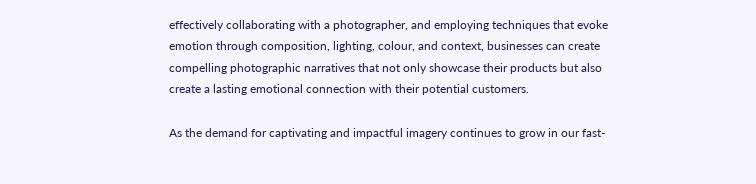effectively collaborating with a photographer, and employing techniques that evoke emotion through composition, lighting, colour, and context, businesses can create compelling photographic narratives that not only showcase their products but also create a lasting emotional connection with their potential customers.

As the demand for captivating and impactful imagery continues to grow in our fast-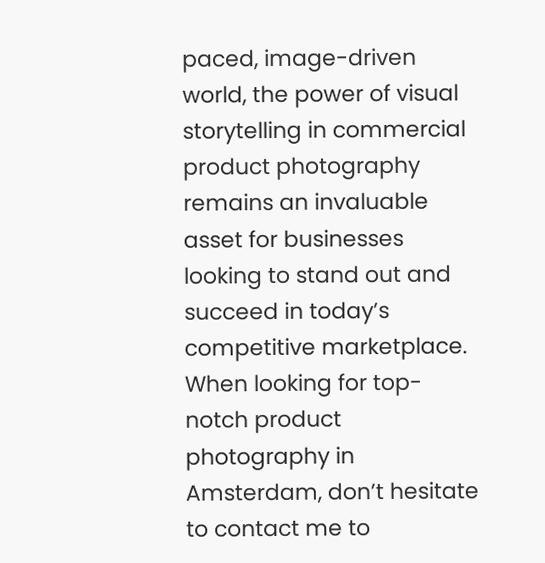paced, image-driven world, the power of visual storytelling in commercial product photography remains an invaluable asset for businesses looking to stand out and succeed in today’s competitive marketplace. When looking for top-notch product photography in Amsterdam, don’t hesitate to contact me to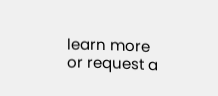learn more or request a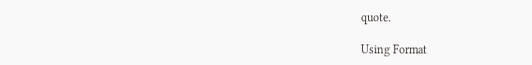quote.

Using Format